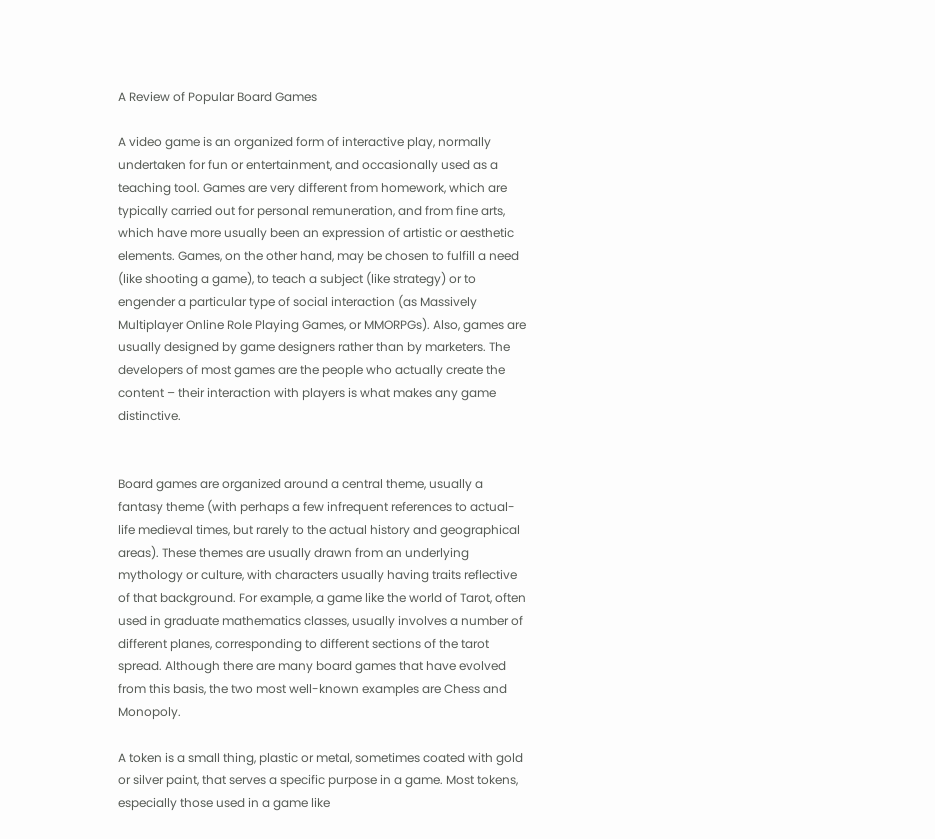A Review of Popular Board Games

A video game is an organized form of interactive play, normally undertaken for fun or entertainment, and occasionally used as a teaching tool. Games are very different from homework, which are typically carried out for personal remuneration, and from fine arts, which have more usually been an expression of artistic or aesthetic elements. Games, on the other hand, may be chosen to fulfill a need (like shooting a game), to teach a subject (like strategy) or to engender a particular type of social interaction (as Massively Multiplayer Online Role Playing Games, or MMORPGs). Also, games are usually designed by game designers rather than by marketers. The developers of most games are the people who actually create the content – their interaction with players is what makes any game distinctive.


Board games are organized around a central theme, usually a fantasy theme (with perhaps a few infrequent references to actual-life medieval times, but rarely to the actual history and geographical areas). These themes are usually drawn from an underlying mythology or culture, with characters usually having traits reflective of that background. For example, a game like the world of Tarot, often used in graduate mathematics classes, usually involves a number of different planes, corresponding to different sections of the tarot spread. Although there are many board games that have evolved from this basis, the two most well-known examples are Chess and Monopoly.

A token is a small thing, plastic or metal, sometimes coated with gold or silver paint, that serves a specific purpose in a game. Most tokens, especially those used in a game like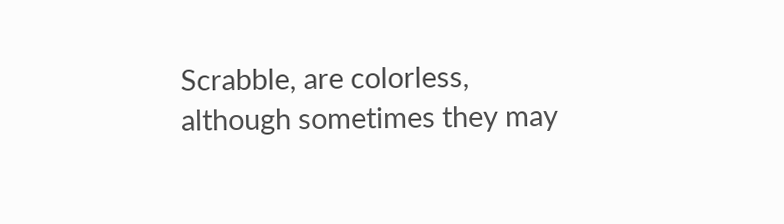Scrabble, are colorless, although sometimes they may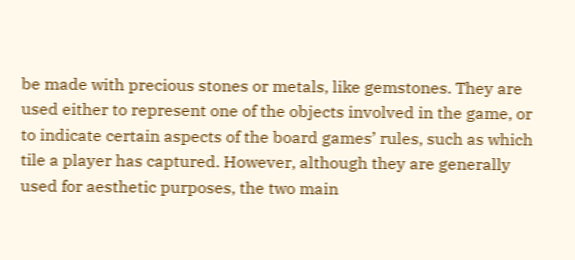be made with precious stones or metals, like gemstones. They are used either to represent one of the objects involved in the game, or to indicate certain aspects of the board games’ rules, such as which tile a player has captured. However, although they are generally used for aesthetic purposes, the two main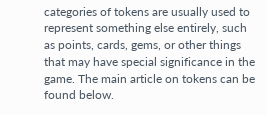categories of tokens are usually used to represent something else entirely, such as points, cards, gems, or other things that may have special significance in the game. The main article on tokens can be found below.